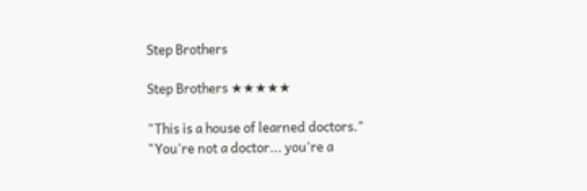Step Brothers

Step Brothers ★★★★★

"This is a house of learned doctors."
"You're not a doctor... you're a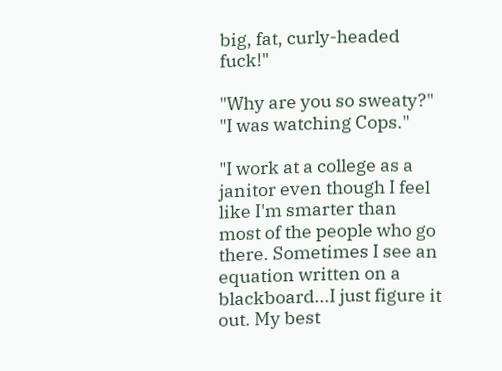big, fat, curly-headed fuck!"

"Why are you so sweaty?"
"I was watching Cops."

"I work at a college as a janitor even though I feel like I'm smarter than most of the people who go there. Sometimes I see an equation written on a blackboard...I just figure it out. My best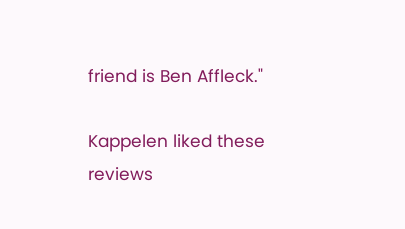friend is Ben Affleck."

Kappelen liked these reviews